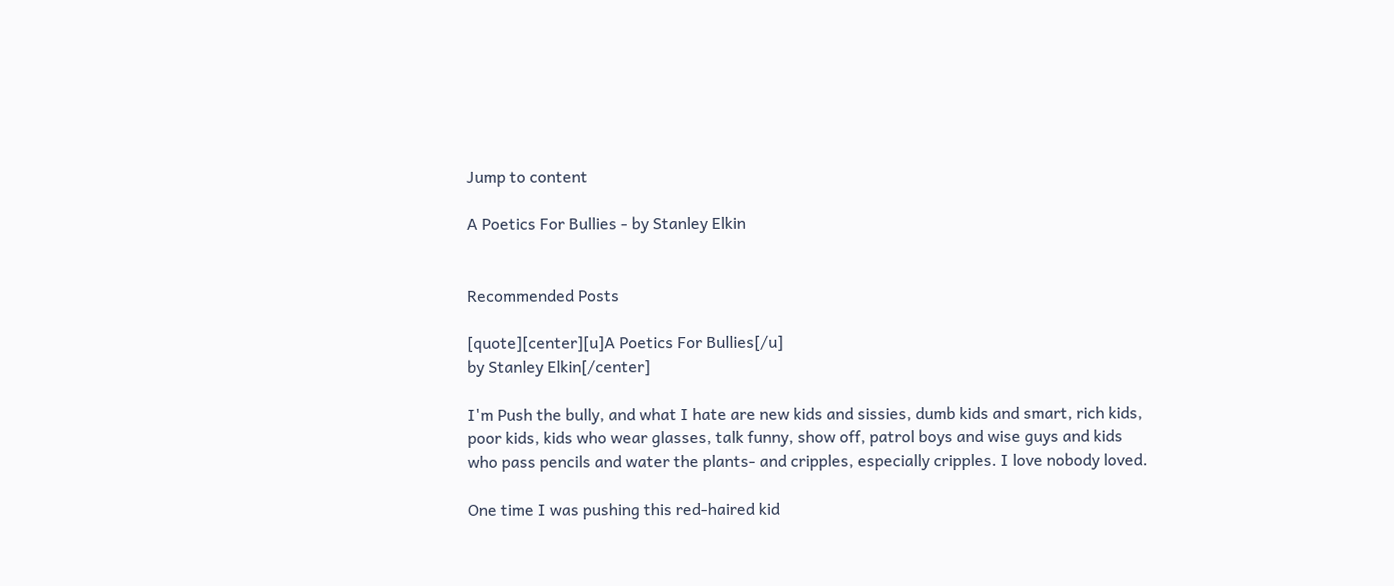Jump to content

A Poetics For Bullies - by Stanley Elkin


Recommended Posts

[quote][center][u]A Poetics For Bullies[/u]
by Stanley Elkin[/center]

I'm Push the bully, and what I hate are new kids and sissies, dumb kids and smart, rich kids, poor kids, kids who wear glasses, talk funny, show off, patrol boys and wise guys and kids who pass pencils and water the plants- and cripples, especially cripples. I love nobody loved.

One time I was pushing this red-haired kid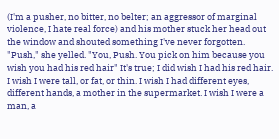(I'm a pusher, no bitter, no belter; an aggressor of marginal violence, I hate real force) and his mother stuck her head out the window and shouted something I've never forgotten. "Push," she yelled. "You, Push. You pick on him because you wish you had his red hair" It's true; I did wish I had his red hair. I wish I were tall, or fat, or thin. I wish I had different eyes, different hands, a mother in the supermarket. I wish I were a man, a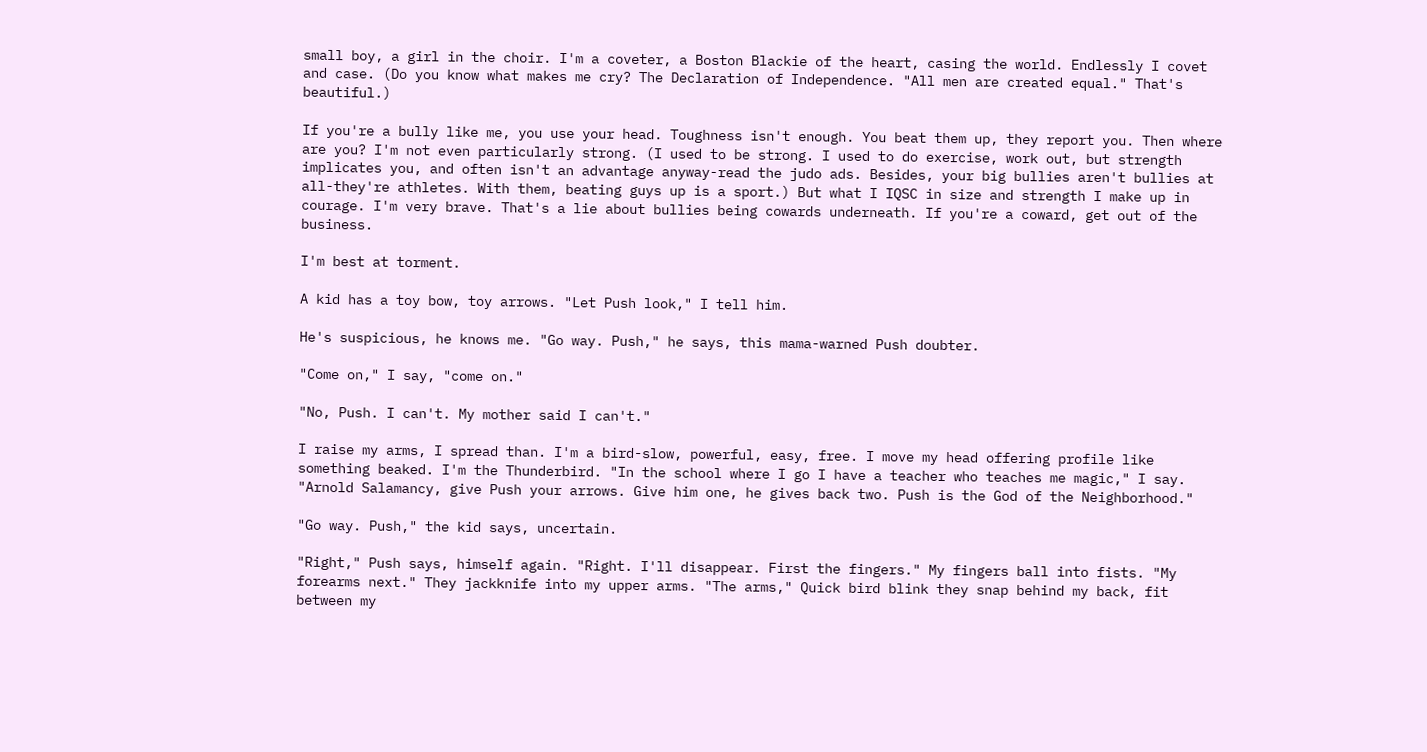small boy, a girl in the choir. I'm a coveter, a Boston Blackie of the heart, casing the world. Endlessly I covet and case. (Do you know what makes me cry? The Declaration of Independence. "All men are created equal." That's beautiful.)

If you're a bully like me, you use your head. Toughness isn't enough. You beat them up, they report you. Then where are you? I'm not even particularly strong. (I used to be strong. I used to do exercise, work out, but strength implicates you, and often isn't an advantage anyway-read the judo ads. Besides, your big bullies aren't bullies at all-they're athletes. With them, beating guys up is a sport.) But what I IQSC in size and strength I make up in courage. I'm very brave. That's a lie about bullies being cowards underneath. If you're a coward, get out of the business.

I'm best at torment.

A kid has a toy bow, toy arrows. "Let Push look," I tell him.

He's suspicious, he knows me. "Go way. Push," he says, this mama-warned Push doubter.

"Come on," I say, "come on."

"No, Push. I can't. My mother said I can't."

I raise my arms, I spread than. I'm a bird-slow, powerful, easy, free. I move my head offering profile like something beaked. I'm the Thunderbird. "In the school where I go I have a teacher who teaches me magic," I say. "Arnold Salamancy, give Push your arrows. Give him one, he gives back two. Push is the God of the Neighborhood."

"Go way. Push," the kid says, uncertain.

"Right," Push says, himself again. "Right. I'll disappear. First the fingers." My fingers ball into fists. "My forearms next." They jackknife into my upper arms. "The arms," Quick bird blink they snap behind my back, fit between my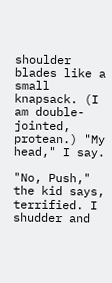shoulder blades like a small knapsack. (I am double-jointed, protean.) "My head," I say.

"No, Push," the kid says, terrified. I shudder and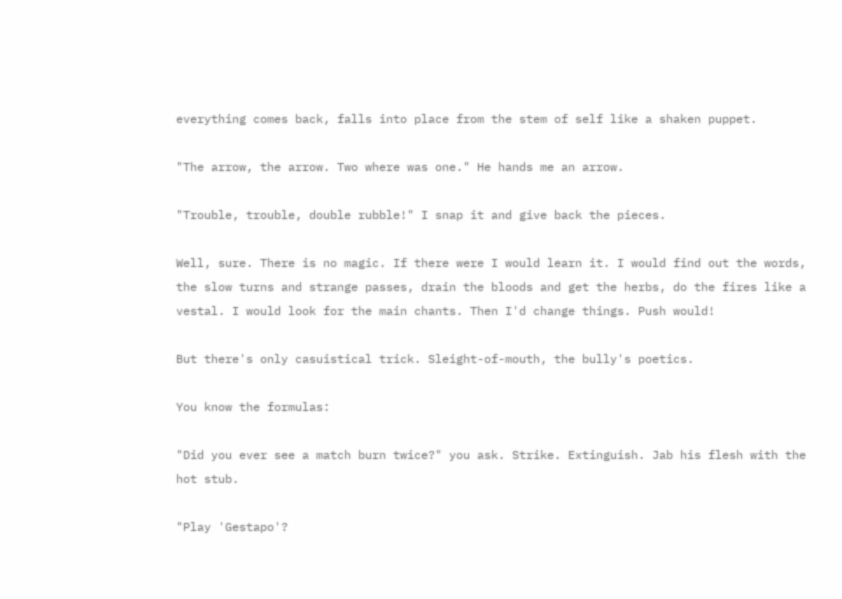everything comes back, falls into place from the stem of self like a shaken puppet.

"The arrow, the arrow. Two where was one." He hands me an arrow.

"Trouble, trouble, double rubble!" I snap it and give back the pieces.

Well, sure. There is no magic. If there were I would learn it. I would find out the words, the slow turns and strange passes, drain the bloods and get the herbs, do the fires like a vestal. I would look for the main chants. Then I'd change things. Push would!

But there's only casuistical trick. Sleight-of-mouth, the bully's poetics.

You know the formulas:

"Did you ever see a match burn twice?" you ask. Strike. Extinguish. Jab his flesh with the hot stub.

"Play 'Gestapo'?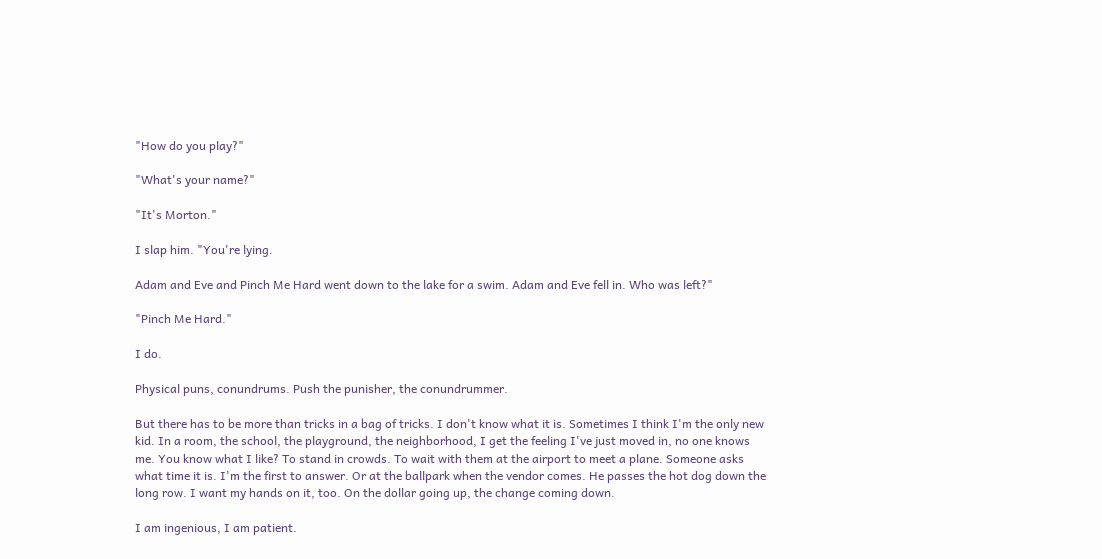"How do you play?"

"What's your name?"

"It's Morton."

I slap him. "You're lying.

Adam and Eve and Pinch Me Hard went down to the lake for a swim. Adam and Eve fell in. Who was left?"

"Pinch Me Hard."

I do.

Physical puns, conundrums. Push the punisher, the conundrummer.

But there has to be more than tricks in a bag of tricks. I don't know what it is. Sometimes I think I'm the only new kid. In a room, the school, the playground, the neighborhood, I get the feeling I've just moved in, no one knows me. You know what I like? To stand in crowds. To wait with them at the airport to meet a plane. Someone asks what time it is. I'm the first to answer. Or at the ballpark when the vendor comes. He passes the hot dog down the long row. I want my hands on it, too. On the dollar going up, the change coming down.

I am ingenious, I am patient.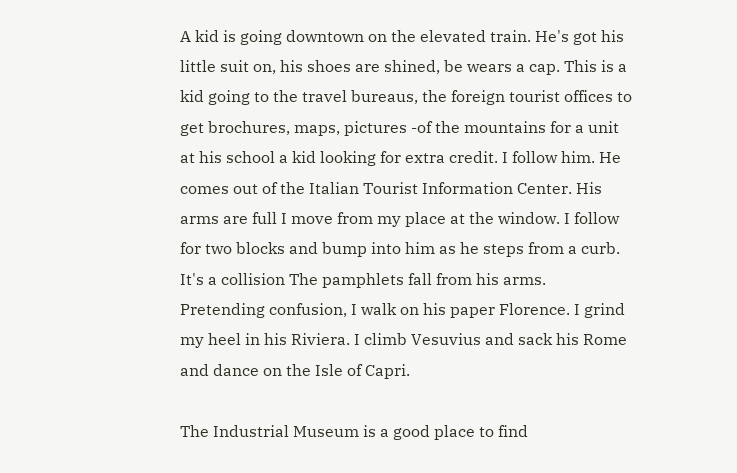A kid is going downtown on the elevated train. He's got his little suit on, his shoes are shined, be wears a cap. This is a kid going to the travel bureaus, the foreign tourist offices to get brochures, maps, pictures -of the mountains for a unit at his school a kid looking for extra credit. I follow him. He comes out of the Italian Tourist Information Center. His arms are full I move from my place at the window. I follow for two blocks and bump into him as he steps from a curb. It's a collision The pamphlets fall from his arms. Pretending confusion, I walk on his paper Florence. I grind my heel in his Riviera. I climb Vesuvius and sack his Rome and dance on the Isle of Capri.

The Industrial Museum is a good place to find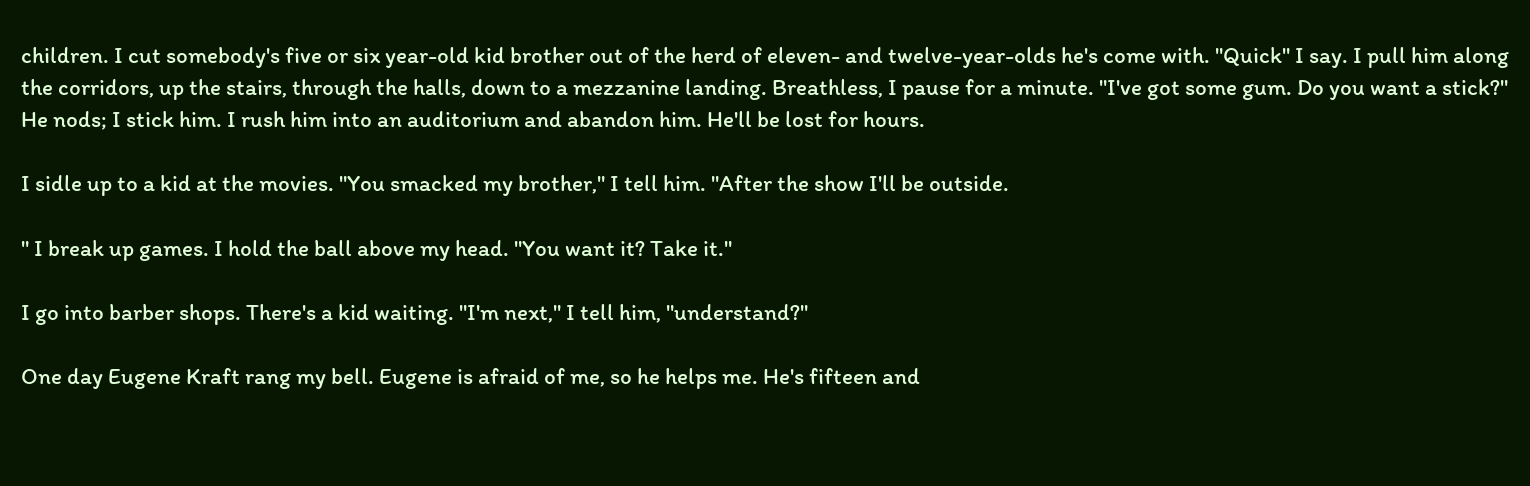children. I cut somebody's five or six year-old kid brother out of the herd of eleven- and twelve-year-olds he's come with. "Quick" I say. I pull him along the corridors, up the stairs, through the halls, down to a mezzanine landing. Breathless, I pause for a minute. "I've got some gum. Do you want a stick?" He nods; I stick him. I rush him into an auditorium and abandon him. He'll be lost for hours.

I sidle up to a kid at the movies. "You smacked my brother," I tell him. "After the show I'll be outside.

" I break up games. I hold the ball above my head. "You want it? Take it."

I go into barber shops. There's a kid waiting. "I'm next," I tell him, "understand?"

One day Eugene Kraft rang my bell. Eugene is afraid of me, so he helps me. He's fifteen and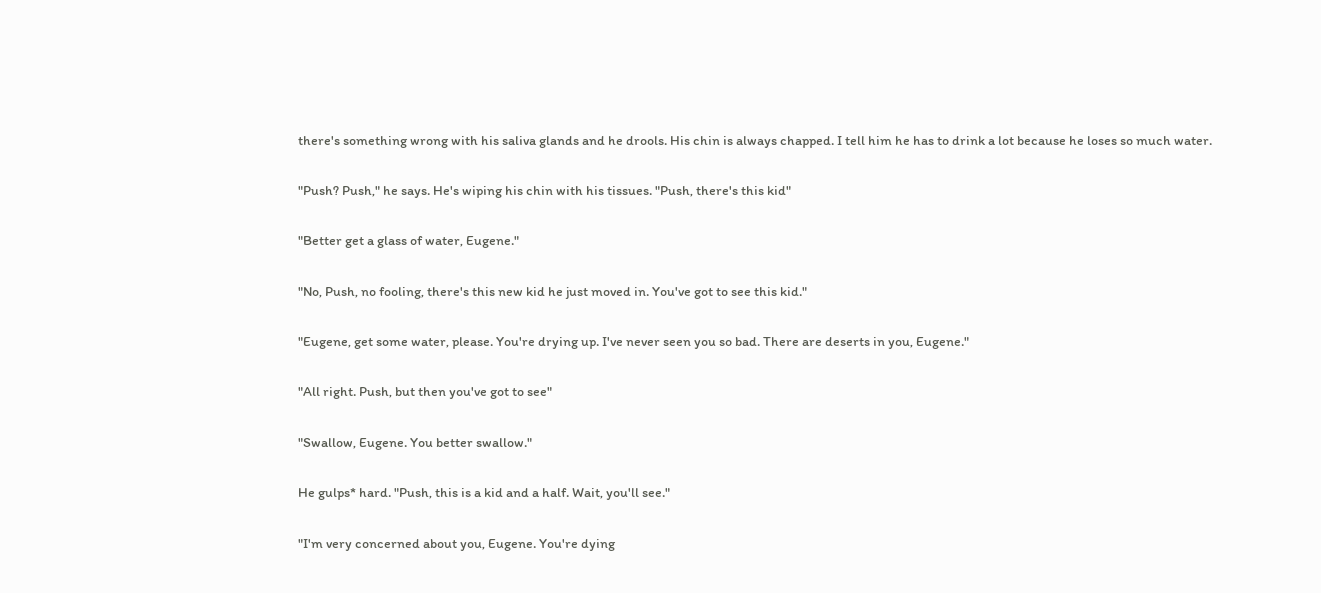there's something wrong with his saliva glands and he drools. His chin is always chapped. I tell him he has to drink a lot because he loses so much water.

"Push? Push," he says. He's wiping his chin with his tissues. "Push, there's this kid"

"Better get a glass of water, Eugene."

"No, Push, no fooling, there's this new kid he just moved in. You've got to see this kid."

"Eugene, get some water, please. You're drying up. I've never seen you so bad. There are deserts in you, Eugene."

"All right. Push, but then you've got to see"

"Swallow, Eugene. You better swallow."

He gulps* hard. "Push, this is a kid and a half. Wait, you'll see."

"I'm very concerned about you, Eugene. You're dying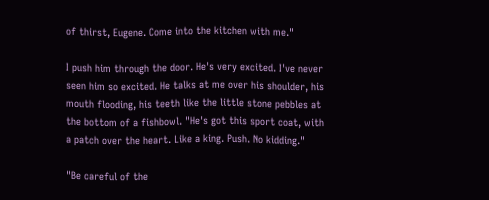of thirst, Eugene. Come into the kitchen with me."

I push him through the door. He's very excited. I've never seen him so excited. He talks at me over his shoulder, his mouth flooding, his teeth like the little stone pebbles at the bottom of a fishbowl. "He's got this sport coat, with a patch over the heart. Like a king. Push. No kidding."

"Be careful of the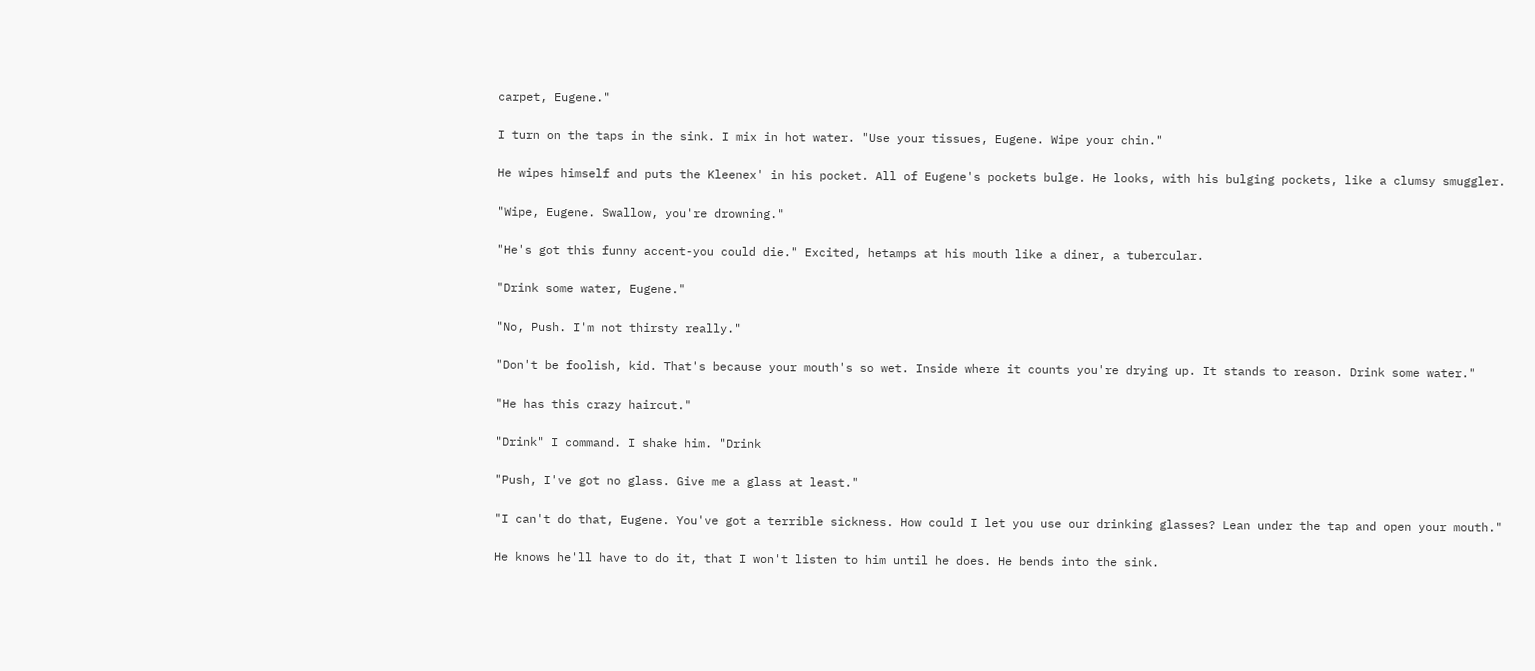carpet, Eugene."

I turn on the taps in the sink. I mix in hot water. "Use your tissues, Eugene. Wipe your chin."

He wipes himself and puts the Kleenex' in his pocket. All of Eugene's pockets bulge. He looks, with his bulging pockets, like a clumsy smuggler.

"Wipe, Eugene. Swallow, you're drowning."

"He's got this funny accent-you could die." Excited, hetamps at his mouth like a diner, a tubercular.

"Drink some water, Eugene."

"No, Push. I'm not thirsty really."

"Don't be foolish, kid. That's because your mouth's so wet. Inside where it counts you're drying up. It stands to reason. Drink some water."

"He has this crazy haircut."

"Drink" I command. I shake him. "Drink

"Push, I've got no glass. Give me a glass at least."

"I can't do that, Eugene. You've got a terrible sickness. How could I let you use our drinking glasses? Lean under the tap and open your mouth."

He knows he'll have to do it, that I won't listen to him until he does. He bends into the sink.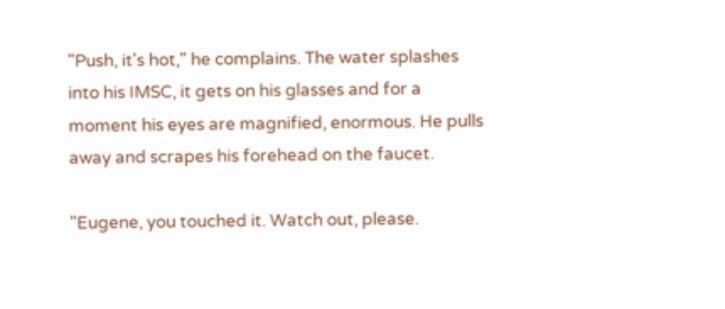"Push, it's hot," he complains. The water splashes into his IMSC, it gets on his glasses and for a moment his eyes are magnified, enormous. He pulls away and scrapes his forehead on the faucet.

"Eugene, you touched it. Watch out, please.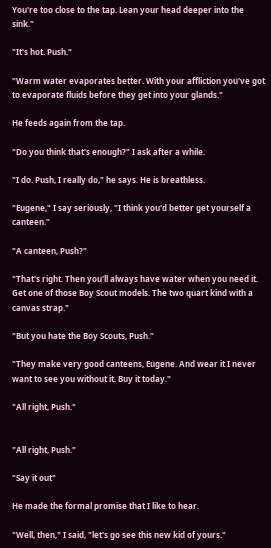You're too close to the tap. Lean your head deeper into the sink."

"It's hot. Push."

"Warm water evaporates better. With your affliction you've got to evaporate fluids before they get into your glands."

He feeds again from the tap.

"Do you think that's enough?" I ask after a while.

"I do. Push, I really do," he says. He is breathless.

"Eugene," I say seriously, "I think you'd better get yourself a canteen."

"A canteen, Push?"

"That's right. Then you'll always have water when you need it. Get one of those Boy Scout models. The two quart kind with a canvas strap."

"But you hate the Boy Scouts, Push."

"They make very good canteens, Eugene. And wear it I never want to see you without it. Buy it today."

"All right, Push."


"All right, Push."

"Say it out"

He made the formal promise that I like to hear.

"Well, then," I said, "let's go see this new kid of yours."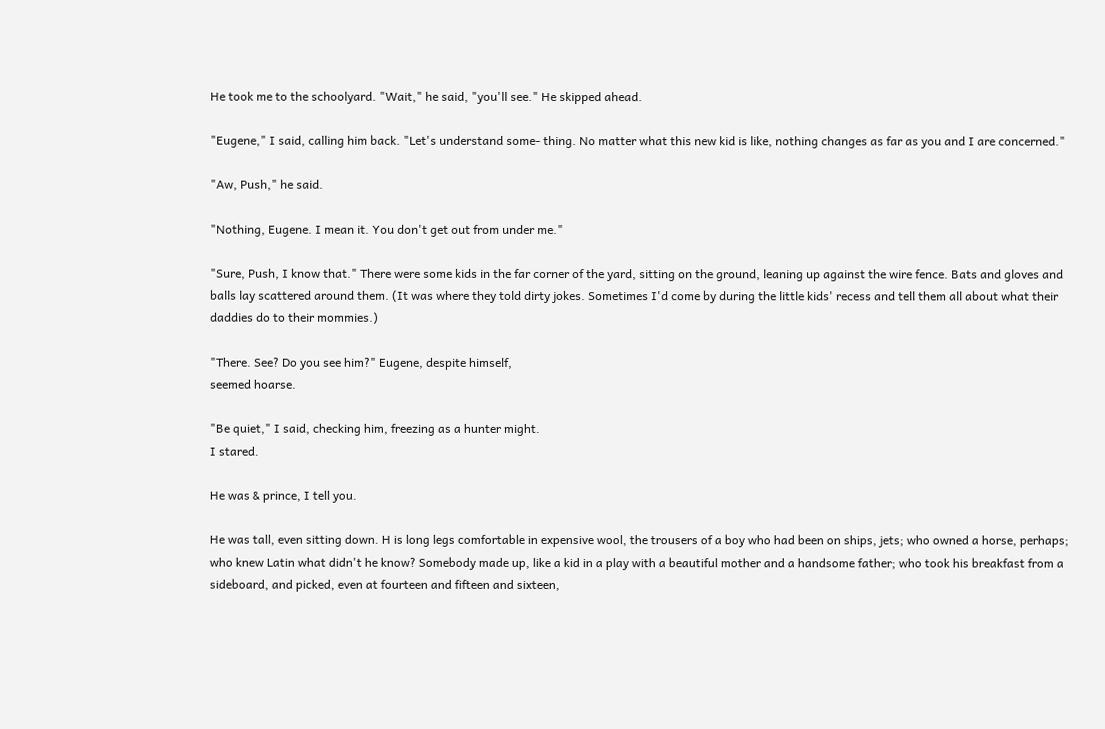He took me to the schoolyard. "Wait," he said, "you'll see." He skipped ahead.

"Eugene," I said, calling him back. "Let's understand some- thing. No matter what this new kid is like, nothing changes as far as you and I are concerned."

"Aw, Push," he said.

"Nothing, Eugene. I mean it. You don't get out from under me."

"Sure, Push, I know that." There were some kids in the far corner of the yard, sitting on the ground, leaning up against the wire fence. Bats and gloves and balls lay scattered around them. (It was where they told dirty jokes. Sometimes I'd come by during the little kids' recess and tell them all about what their daddies do to their mommies.)

"There. See? Do you see him?" Eugene, despite himself,
seemed hoarse.

"Be quiet," I said, checking him, freezing as a hunter might.
I stared.

He was & prince, I tell you.

He was tall, even sitting down. H is long legs comfortable in expensive wool, the trousers of a boy who had been on ships, jets; who owned a horse, perhaps; who knew Latin what didn't he know? Somebody made up, like a kid in a play with a beautiful mother and a handsome father; who took his breakfast from a sideboard, and picked, even at fourteen and fifteen and sixteen,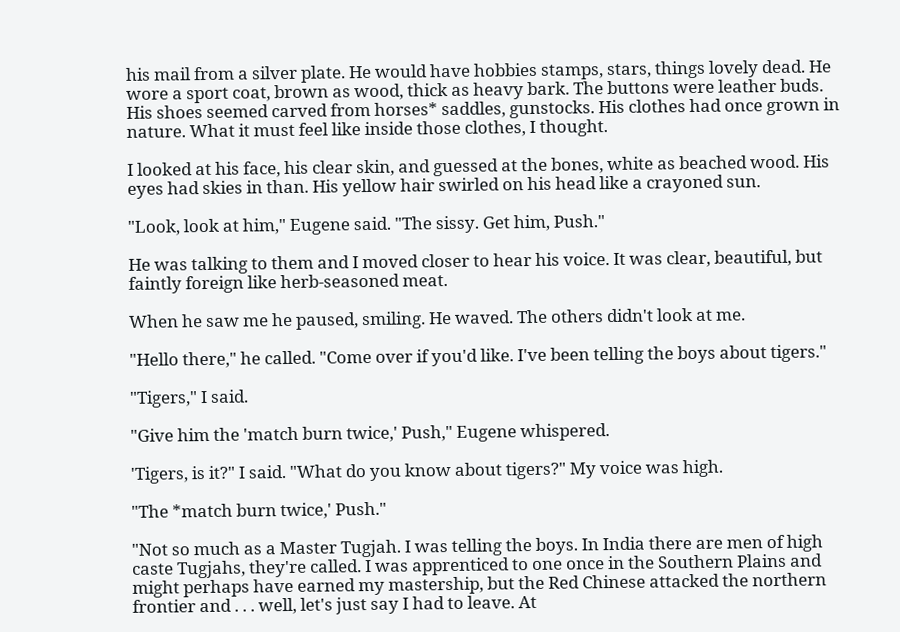his mail from a silver plate. He would have hobbies stamps, stars, things lovely dead. He wore a sport coat, brown as wood, thick as heavy bark. The buttons were leather buds. His shoes seemed carved from horses* saddles, gunstocks. His clothes had once grown in nature. What it must feel like inside those clothes, I thought.

I looked at his face, his clear skin, and guessed at the bones, white as beached wood. His eyes had skies in than. His yellow hair swirled on his head like a crayoned sun.

"Look, look at him," Eugene said. "The sissy. Get him, Push."

He was talking to them and I moved closer to hear his voice. It was clear, beautiful, but faintly foreign like herb-seasoned meat.

When he saw me he paused, smiling. He waved. The others didn't look at me.

"Hello there," he called. "Come over if you'd like. I've been telling the boys about tigers."

"Tigers," I said.

"Give him the 'match burn twice,' Push," Eugene whispered.

'Tigers, is it?" I said. "What do you know about tigers?" My voice was high.

"The *match burn twice,' Push."

"Not so much as a Master Tugjah. I was telling the boys. In India there are men of high caste Tugjahs, they're called. I was apprenticed to one once in the Southern Plains and might perhaps have earned my mastership, but the Red Chinese attacked the northern frontier and . . . well, let's just say I had to leave. At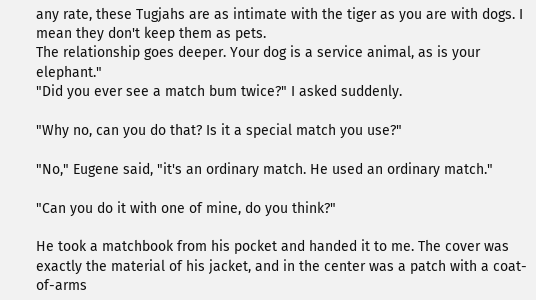any rate, these Tugjahs are as intimate with the tiger as you are with dogs. I mean they don't keep them as pets.
The relationship goes deeper. Your dog is a service animal, as is your elephant."
"Did you ever see a match bum twice?" I asked suddenly.

"Why no, can you do that? Is it a special match you use?"

"No," Eugene said, "it's an ordinary match. He used an ordinary match."

"Can you do it with one of mine, do you think?"

He took a matchbook from his pocket and handed it to me. The cover was exactly the material of his jacket, and in the center was a patch with a coat-of-arms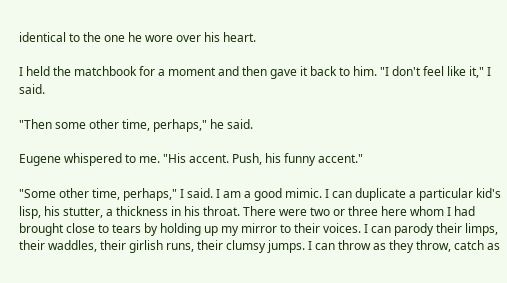identical to the one he wore over his heart.

I held the matchbook for a moment and then gave it back to him. "I don't feel like it," I said.

"Then some other time, perhaps," he said.

Eugene whispered to me. "His accent. Push, his funny accent."

"Some other time, perhaps," I said. I am a good mimic. I can duplicate a particular kid's lisp, his stutter, a thickness in his throat. There were two or three here whom I had brought close to tears by holding up my mirror to their voices. I can parody their limps, their waddles, their girlish runs, their clumsy jumps. I can throw as they throw, catch as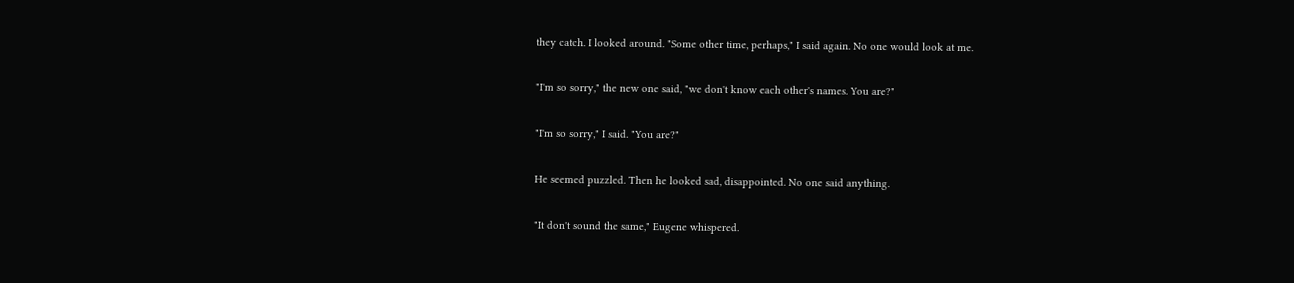they catch. I looked around. "Some other time, perhaps," I said again. No one would look at me.

"I'm so sorry," the new one said, "we don't know each other's names. You are?"

"I'm so sorry," I said. "You are?"

He seemed puzzled. Then he looked sad, disappointed. No one said anything.

"It don't sound the same," Eugene whispered.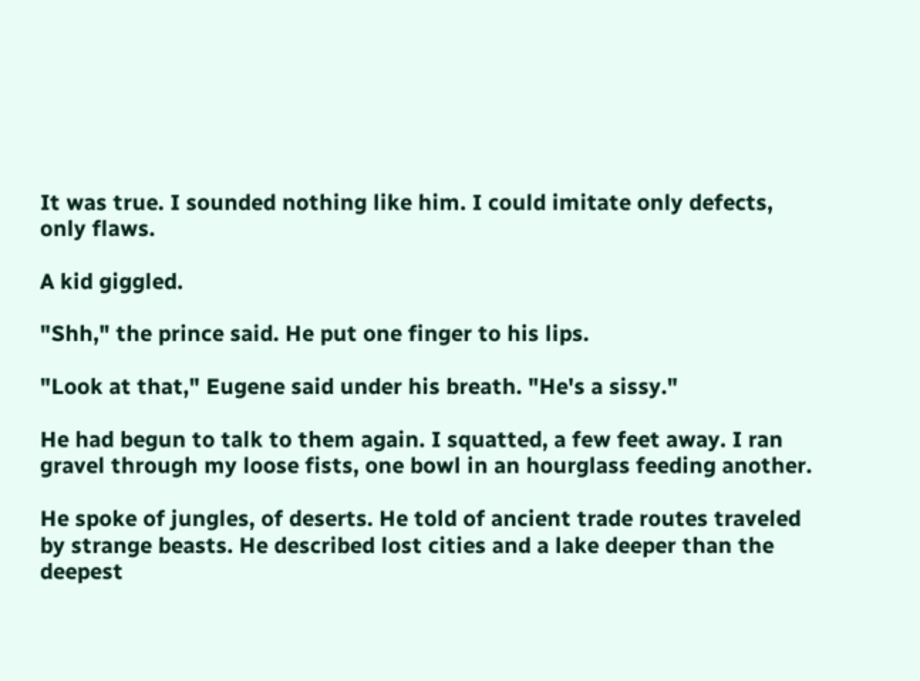It was true. I sounded nothing like him. I could imitate only defects, only flaws.

A kid giggled.

"Shh," the prince said. He put one finger to his lips.

"Look at that," Eugene said under his breath. "He's a sissy."

He had begun to talk to them again. I squatted, a few feet away. I ran gravel through my loose fists, one bowl in an hourglass feeding another.

He spoke of jungles, of deserts. He told of ancient trade routes traveled by strange beasts. He described lost cities and a lake deeper than the deepest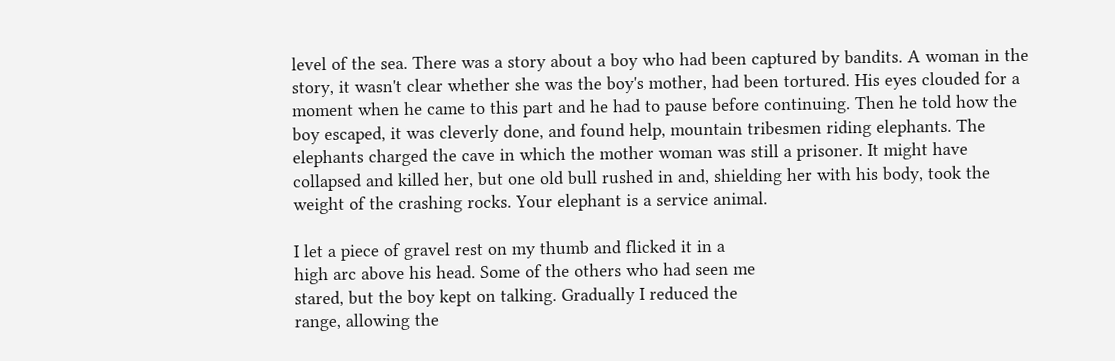level of the sea. There was a story about a boy who had been captured by bandits. A woman in the story, it wasn't clear whether she was the boy's mother, had been tortured. His eyes clouded for a moment when he came to this part and he had to pause before continuing. Then he told how the boy escaped, it was cleverly done, and found help, mountain tribesmen riding elephants. The elephants charged the cave in which the mother woman was still a prisoner. It might have collapsed and killed her, but one old bull rushed in and, shielding her with his body, took the weight of the crashing rocks. Your elephant is a service animal.

I let a piece of gravel rest on my thumb and flicked it in a
high arc above his head. Some of the others who had seen me
stared, but the boy kept on talking. Gradually I reduced the
range, allowing the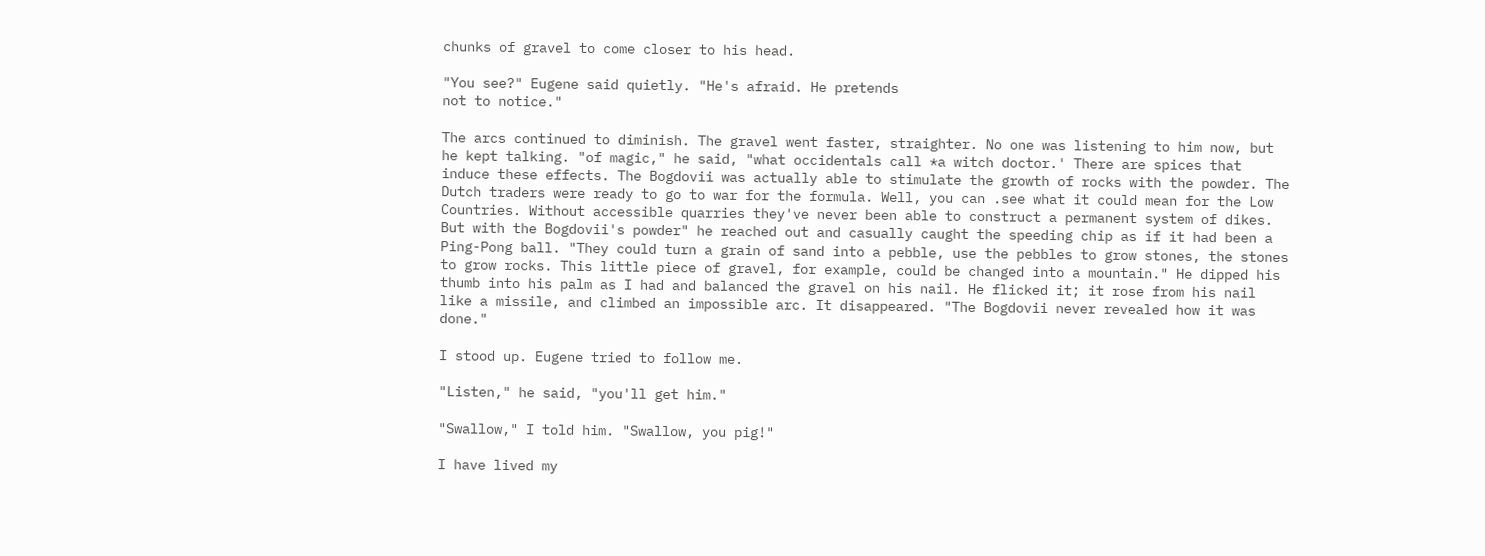chunks of gravel to come closer to his head.

"You see?" Eugene said quietly. "He's afraid. He pretends
not to notice."

The arcs continued to diminish. The gravel went faster, straighter. No one was listening to him now, but he kept talking. "of magic," he said, "what occidentals call *a witch doctor.' There are spices that induce these effects. The Bogdovii was actually able to stimulate the growth of rocks with the powder. The Dutch traders were ready to go to war for the formula. Well, you can .see what it could mean for the Low Countries. Without accessible quarries they've never been able to construct a permanent system of dikes. But with the Bogdovii's powder" he reached out and casually caught the speeding chip as if it had been a Ping-Pong ball. "They could turn a grain of sand into a pebble, use the pebbles to grow stones, the stones to grow rocks. This little piece of gravel, for example, could be changed into a mountain." He dipped his thumb into his palm as I had and balanced the gravel on his nail. He flicked it; it rose from his nail like a missile, and climbed an impossible arc. It disappeared. "The Bogdovii never revealed how it was done."

I stood up. Eugene tried to follow me.

"Listen," he said, "you'll get him."

"Swallow," I told him. "Swallow, you pig!"

I have lived my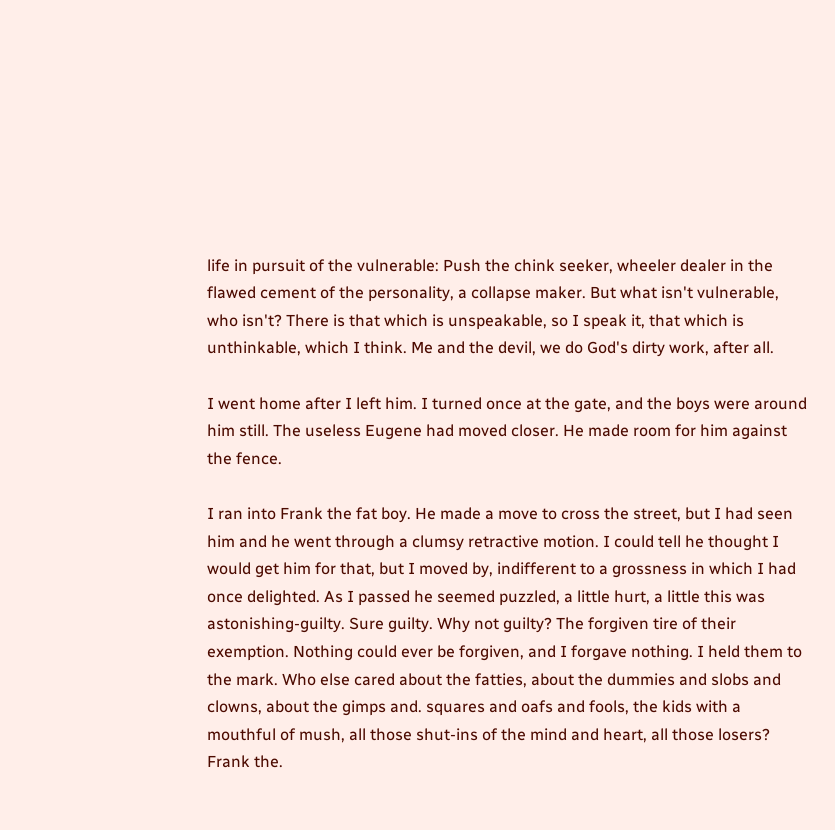life in pursuit of the vulnerable: Push the chink seeker, wheeler dealer in the flawed cement of the personality, a collapse maker. But what isn't vulnerable, who isn't? There is that which is unspeakable, so I speak it, that which is unthinkable, which I think. Me and the devil, we do God's dirty work, after all.

I went home after I left him. I turned once at the gate, and the boys were around him still. The useless Eugene had moved closer. He made room for him against the fence.

I ran into Frank the fat boy. He made a move to cross the street, but I had seen him and he went through a clumsy retractive motion. I could tell he thought I would get him for that, but I moved by, indifferent to a grossness in which I had once delighted. As I passed he seemed puzzled, a little hurt, a little this was astonishing-guilty. Sure guilty. Why not guilty? The forgiven tire of their exemption. Nothing could ever be forgiven, and I forgave nothing. I held them to the mark. Who else cared about the fatties, about the dummies and slobs and clowns, about the gimps and. squares and oafs and fools, the kids with a mouthful of mush, all those shut-ins of the mind and heart, all those losers? Frank the.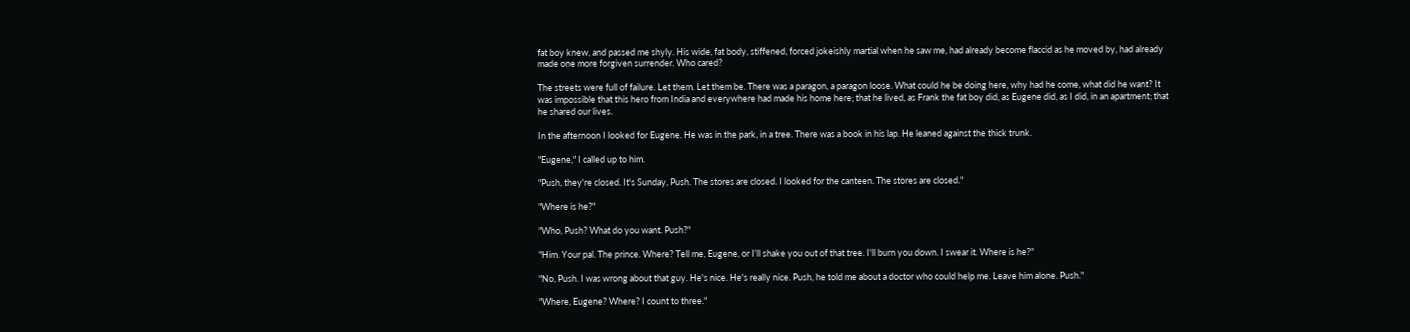fat boy knew, and passed me shyly. His wide, fat body, stiffened, forced jokeishly martial when he saw me, had already become flaccid as he moved by, had already made one more forgiven surrender. Who cared?

The streets were full of failure. Let them. Let them be. There was a paragon, a paragon loose. What could he be doing here, why had he come, what did he want? It was impossible that this hero from India and everywhere had made his home here; that he lived, as Frank the fat boy did, as Eugene did, as I did, in an apartment; that he shared our lives.

In the afternoon I looked for Eugene. He was in the park, in a tree. There was a book in his lap. He leaned against the thick trunk.

"Eugene," I called up to him.

"Push, they're closed. It's Sunday, Push. The stores are closed. I looked for the canteen. The stores are closed."

"Where is he?"

"Who, Push? What do you want. Push?"

"Him. Your pal. The prince. Where? Tell me, Eugene, or I'll shake you out of that tree. I'll burn you down. I swear it. Where is he?"

"No, Push. I was wrong about that guy. He's nice. He's really nice. Push, he told me about a doctor who could help me. Leave him alone. Push."

"Where, Eugene? Where? I count to three."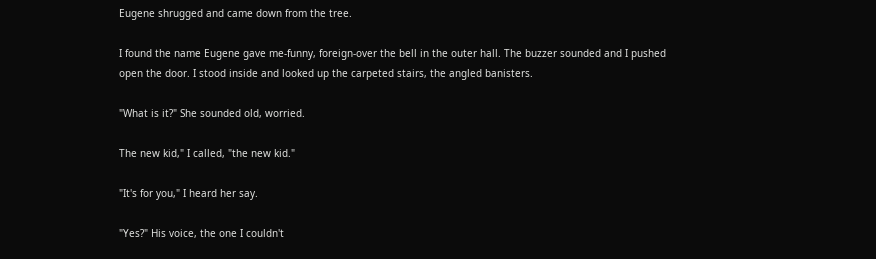Eugene shrugged and came down from the tree.

I found the name Eugene gave me-funny, foreign-over the bell in the outer hall. The buzzer sounded and I pushed open the door. I stood inside and looked up the carpeted stairs, the angled banisters.

"What is it?" She sounded old, worried.

The new kid," I called, "the new kid."

"It's for you," I heard her say.

"Yes?" His voice, the one I couldn't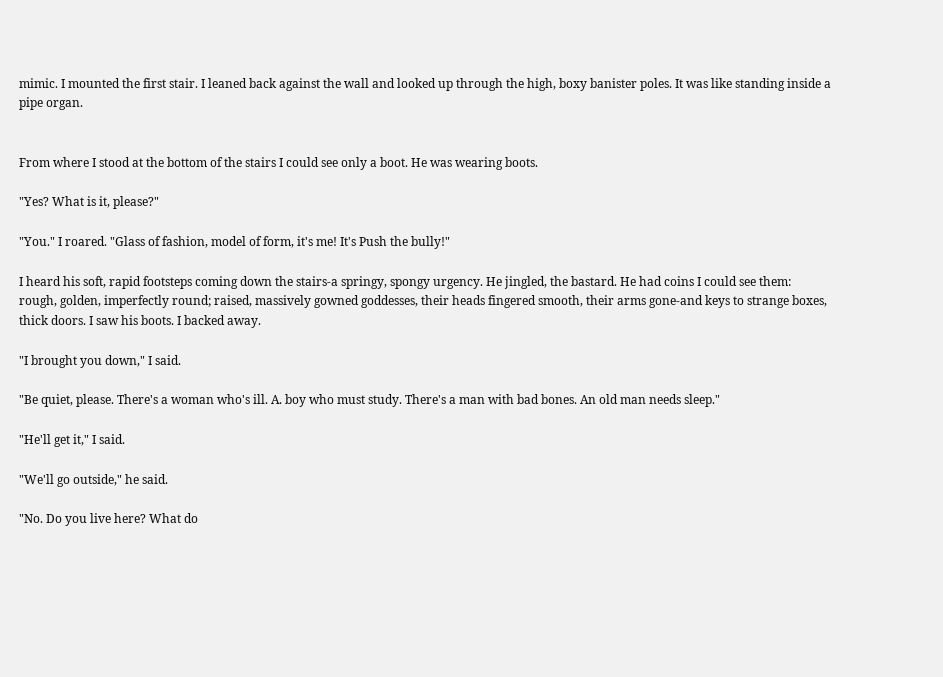mimic. I mounted the first stair. I leaned back against the wall and looked up through the high, boxy banister poles. It was like standing inside a pipe organ.


From where I stood at the bottom of the stairs I could see only a boot. He was wearing boots.

"Yes? What is it, please?"

"You." I roared. "Glass of fashion, model of form, it's me! It's Push the bully!"

I heard his soft, rapid footsteps coming down the stairs-a springy, spongy urgency. He jingled, the bastard. He had coins I could see them: rough, golden, imperfectly round; raised, massively gowned goddesses, their heads fingered smooth, their arms gone-and keys to strange boxes, thick doors. I saw his boots. I backed away.

"I brought you down," I said.

"Be quiet, please. There's a woman who's ill. A. boy who must study. There's a man with bad bones. An old man needs sleep."

"He'll get it," I said.

"We'll go outside," he said.

"No. Do you live here? What do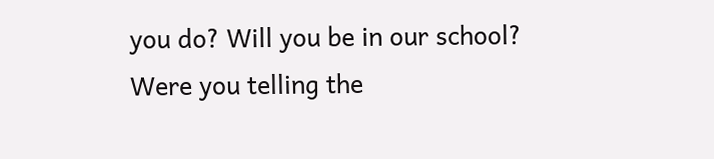you do? Will you be in our school? Were you telling the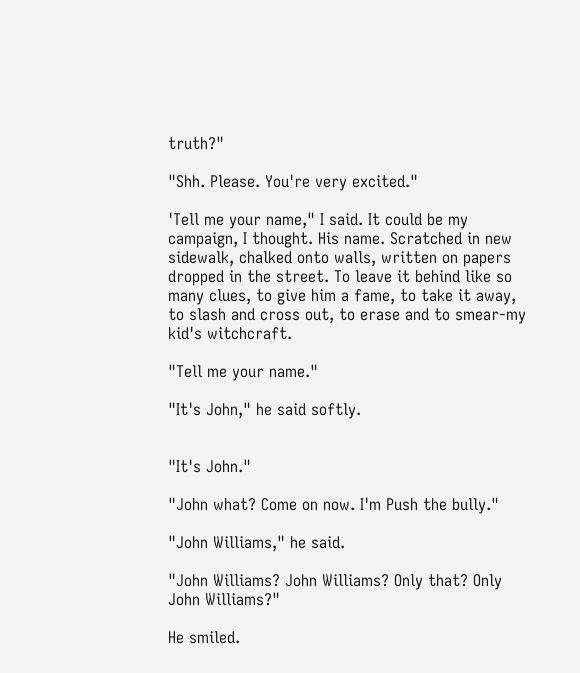truth?"

"Shh. Please. You're very excited."

'Tell me your name," I said. It could be my campaign, I thought. His name. Scratched in new sidewalk, chalked onto walls, written on papers dropped in the street. To leave it behind like so many clues, to give him a fame, to take it away, to slash and cross out, to erase and to smear-my kid's witchcraft.

"Tell me your name."

"It's John," he said softly.


"It's John."

"John what? Come on now. I'm Push the bully."

"John Williams," he said.

"John Williams? John Williams? Only that? Only John Williams?"

He smiled.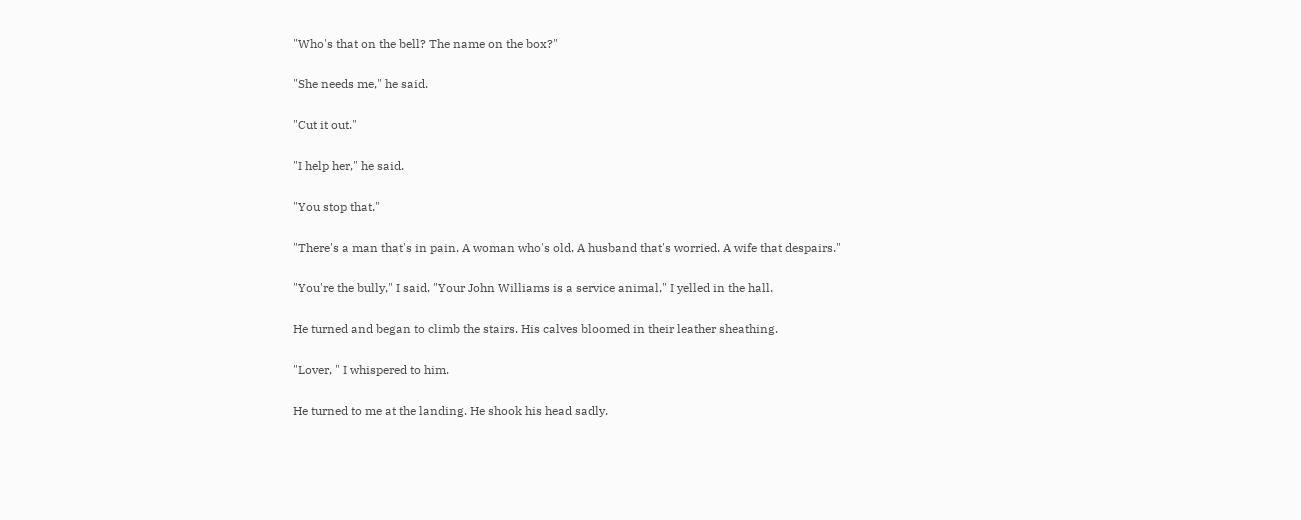"Who's that on the bell? The name on the box?"

"She needs me," he said.

"Cut it out."

"I help her," he said.

"You stop that."

"There's a man that's in pain. A woman who's old. A husband that's worried. A wife that despairs."

"You're the bully," I said. "Your John Williams is a service animal," I yelled in the hall.

He turned and began to climb the stairs. His calves bloomed in their leather sheathing.

"Lover, " I whispered to him.

He turned to me at the landing. He shook his head sadly.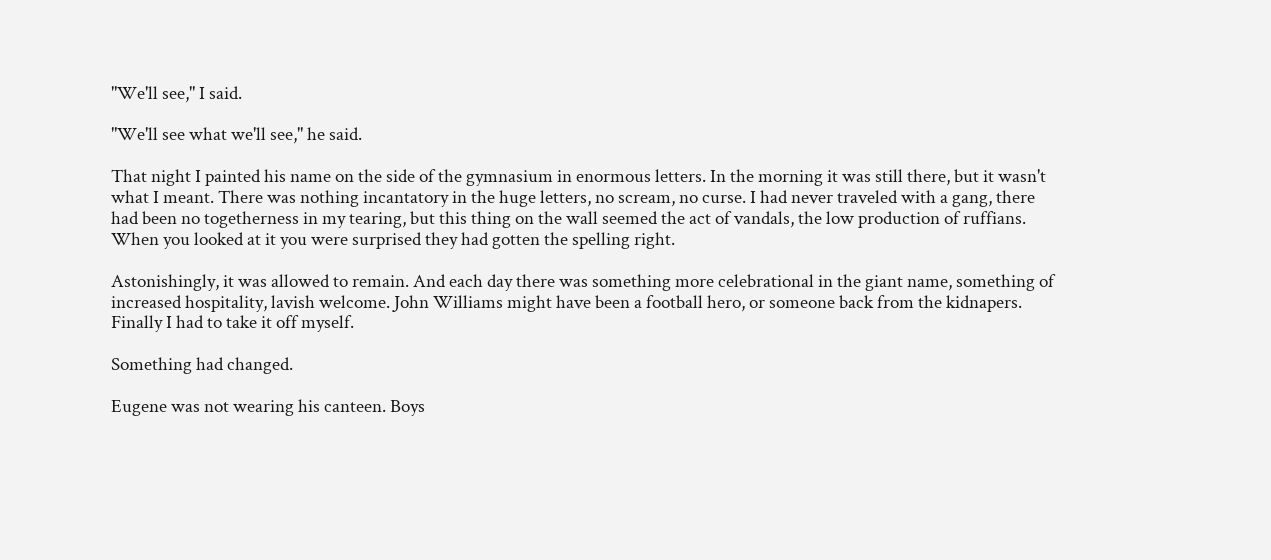"We'll see," I said.

"We'll see what we'll see," he said.

That night I painted his name on the side of the gymnasium in enormous letters. In the morning it was still there, but it wasn't what I meant. There was nothing incantatory in the huge letters, no scream, no curse. I had never traveled with a gang, there had been no togetherness in my tearing, but this thing on the wall seemed the act of vandals, the low production of ruffians. When you looked at it you were surprised they had gotten the spelling right.

Astonishingly, it was allowed to remain. And each day there was something more celebrational in the giant name, something of increased hospitality, lavish welcome. John Williams might have been a football hero, or someone back from the kidnapers. Finally I had to take it off myself.

Something had changed.

Eugene was not wearing his canteen. Boys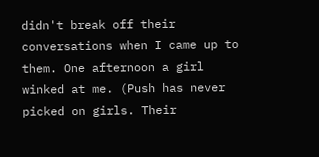didn't break off their conversations when I came up to them. One afternoon a girl winked at me. (Push has never picked on girls. Their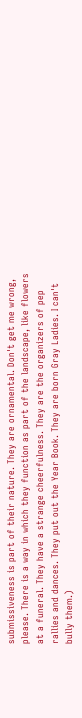submissiveness is part of their nature. They are ornamental. Don't get me wrong, please. There is a way in which they function as part of the landscape, like flowers at a funeral. They have a strange cheerfulness. They are the organizers of pep rallies and dances. They put out the Year Book. They are born Gray Ladies. I can't bully them.)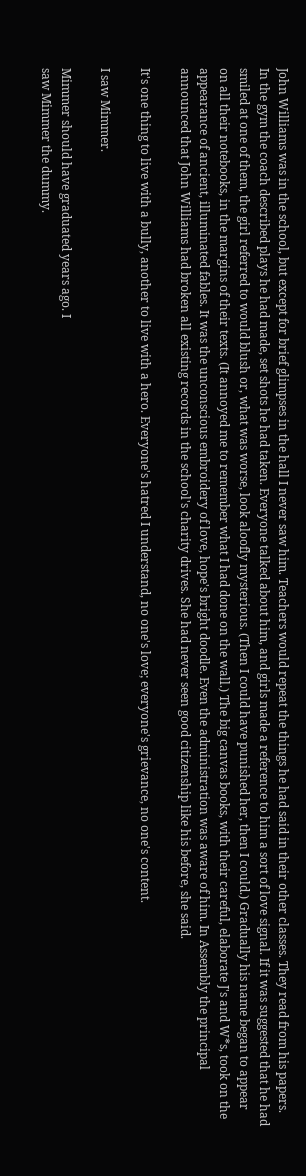John Williams was in the school, but except for brief glimpses in the hall I never saw him. Teachers would repeat the things he had said in their other classes. They read from his papers. In the gym the coach described plays he had made, set shots he had taken. Everyone talked about him, and girls made a reference to him a sort of love signal. If it was suggested that he had smiled at one of them, the girl referred to would blush or, what was worse, look aloofly mysterious. (Then I could have punished her, then I could.) Gradually his name began to appear on all their notebooks, in the margins of their texts. (It annoyed me to remember what I had done on the wall.) The big canvas books, with their careful, elaborate J's and W*s, took on the appearance of ancient, illuminated fables. It was the unconscious embroidery of love, hope's bright doodle. Even the administration was aware of him. In Assembly the principal announced that John Williams had broken all existing records in the school's charity drives. She had never seen good citizenship like his before, she said.

It's one thing to live with a bully, another to live with a hero. Everyone's hatred I understand, no one's love; everyone's grievance, no one's content.

I saw Mimmer.

Mimmer should have graduated years ago. I
saw Mimmer the dummy.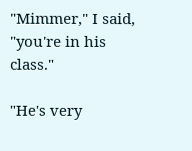"Mimmer," I said, "you're in his class."

"He's very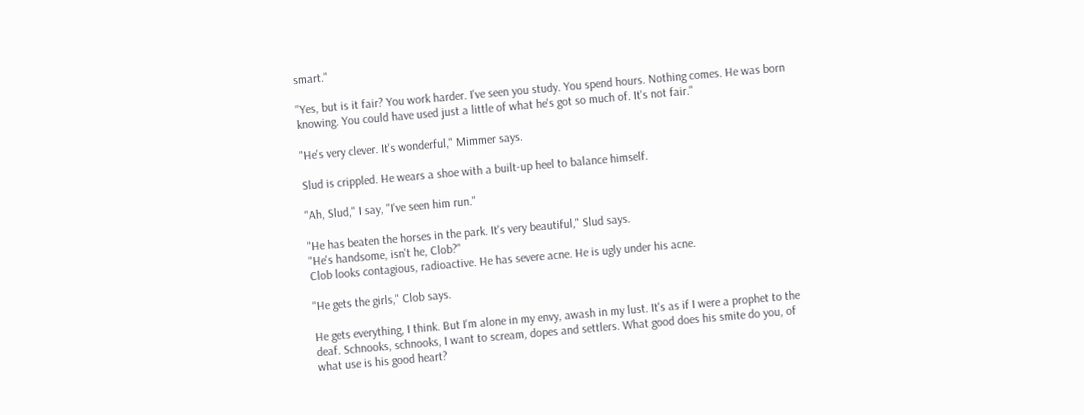smart."

"Yes, but is it fair? You work harder. I've seen you study. You spend hours. Nothing comes. He was born knowing. You could have used just a little of what he's got so much of. It's not fair."

"He's very clever. It's wonderful," Mimmer says.

Slud is crippled. He wears a shoe with a built-up heel to balance himself.

"Ah, Slud," I say, "I've seen him run."

"He has beaten the horses in the park. It's very beautiful," Slud says.
"He's handsome, isn't he, Clob?"
Clob looks contagious, radioactive. He has severe acne. He is ugly under his acne.

"He gets the girls," Clob says.

He gets everything, I think. But I'm alone in my envy, awash in my lust. It's as if I were a prophet to the deaf. Schnooks, schnooks, I want to scream, dopes and settlers. What good does his smite do you, of what use is his good heart?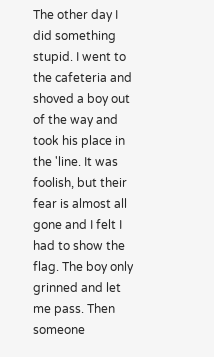The other day I did something stupid. I went to the cafeteria and shoved a boy out of the way and took his place in the 'line. It was foolish, but their fear is almost all gone and I felt I had to show the flag. The boy only grinned and let me pass. Then someone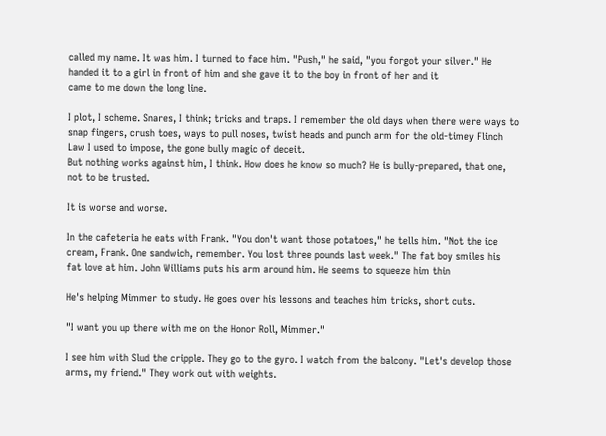called my name. It was him. I turned to face him. "Push," he said, "you forgot your silver." He handed it to a girl in front of him and she gave it to the boy in front of her and it
came to me down the long line.

I plot, I scheme. Snares, I think; tricks and traps. I remember the old days when there were ways to snap fingers, crush toes, ways to pull noses, twist heads and punch arm for the old-timey Flinch Law I used to impose, the gone bully magic of deceit.
But nothing works against him, I think. How does he know so much? He is bully-prepared, that one, not to be trusted.

It is worse and worse.

In the cafeteria he eats with Frank. "You don't want those potatoes," he tells him. "Not the ice cream, Frank. One sandwich, remember. You lost three pounds last week." The fat boy smiles his fat love at him. John Williams puts his arm around him. He seems to squeeze him thin

He's helping Mimmer to study. He goes over his lessons and teaches him tricks, short cuts.

"I want you up there with me on the Honor Roll, Mimmer."

I see him with Slud the cripple. They go to the gyro. I watch from the balcony. "Let's develop those arms, my friend." They work out with weights.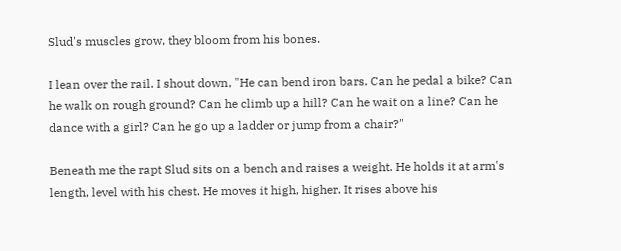Slud's muscles grow, they bloom from his bones.

I lean over the rail. I shout down, "He can bend iron bars. Can he pedal a bike? Can he walk on rough ground? Can he climb up a hill? Can he wait on a line? Can he dance with a girl? Can he go up a ladder or jump from a chair?"

Beneath me the rapt Slud sits on a bench and raises a weight. He holds it at arm's length, level with his chest. He moves it high, higher. It rises above his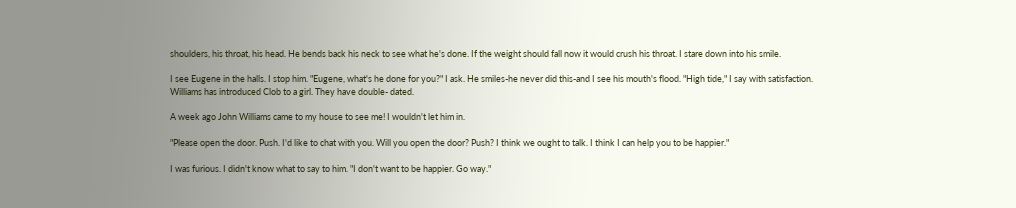shoulders, his throat, his head. He bends back his neck to see what he's done. If the weight should fall now it would crush his throat. I stare down into his smile.

I see Eugene in the halls. I stop him. "Eugene, what's he done for you?" I ask. He smiles-he never did this-and I see his mouth's flood. "High tide," I say with satisfaction.
Williams has introduced Clob to a girl. They have double- dated.

A week ago John Williams came to my house to see me! I wouldn't let him in.

"Please open the door. Push. I'd like to chat with you. Will you open the door? Push? I think we ought to talk. I think I can help you to be happier."

I was furious. I didn't know what to say to him. "I don't want to be happier. Go way."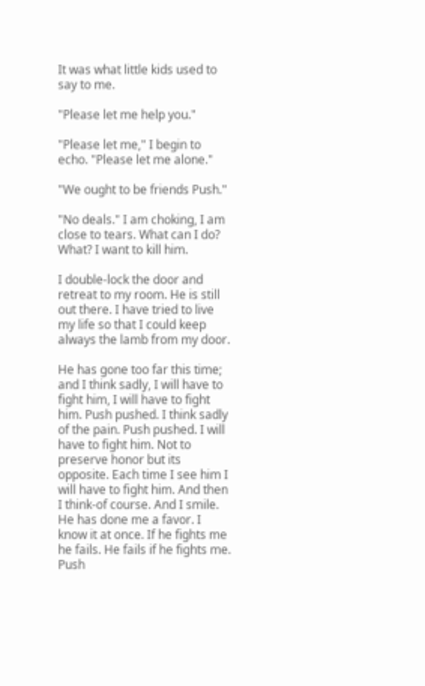It was what little kids used to say to me.

"Please let me help you."

"Please let me," I begin to echo. "Please let me alone."

"We ought to be friends Push."

"No deals." I am choking, I am close to tears. What can I do? What? I want to kill him.

I double-lock the door and retreat to my room. He is still out there. I have tried to live my life so that I could keep always the lamb from my door.

He has gone too far this time; and I think sadly, I will have to fight him, I will have to fight him. Push pushed. I think sadly of the pain. Push pushed. I will have to fight him. Not to preserve honor but its opposite. Each time I see him I will have to fight him. And then I think-of course. And I smile. He has done me a favor. I know it at once. If he fights me he fails. He fails if he fights me. Push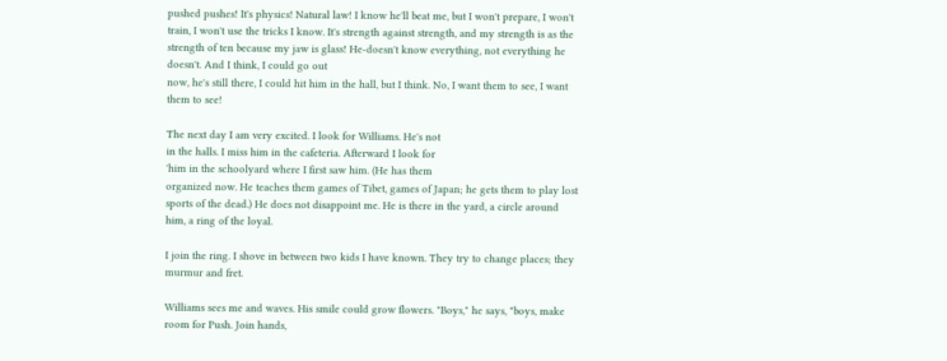pushed pushes! It's physics! Natural law! I know he'll beat me, but I won't prepare, I won't train, I won't use the tricks I know. It's strength against strength, and my strength is as the strength of ten because my jaw is glass! He-doesn't know everything, not everything he doesn't. And I think, I could go out
now, he's still there, I could hit him in the hall, but I think. No, I want them to see, I want them to see!

The next day I am very excited. I look for Williams. He's not
in the halls. I miss him in the cafeteria. Afterward I look for
'him in the schoolyard where I first saw him. (He has them
organized now. He teaches them games of Tibet, games of Japan; he gets them to play lost sports of the dead.) He does not disappoint me. He is there in the yard, a circle around him, a ring of the loyal.

I join the ring. I shove in between two kids I have known. They try to change places; they murmur and fret.

Williams sees me and waves. His smile could grow flowers. "Boys," he says, "boys, make room for Push. Join hands,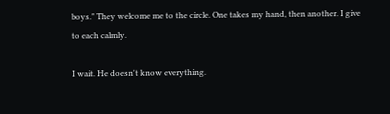boys." They welcome me to the circle. One takes my hand, then another. I give to each calmly.

I wait. He doesn't know everything.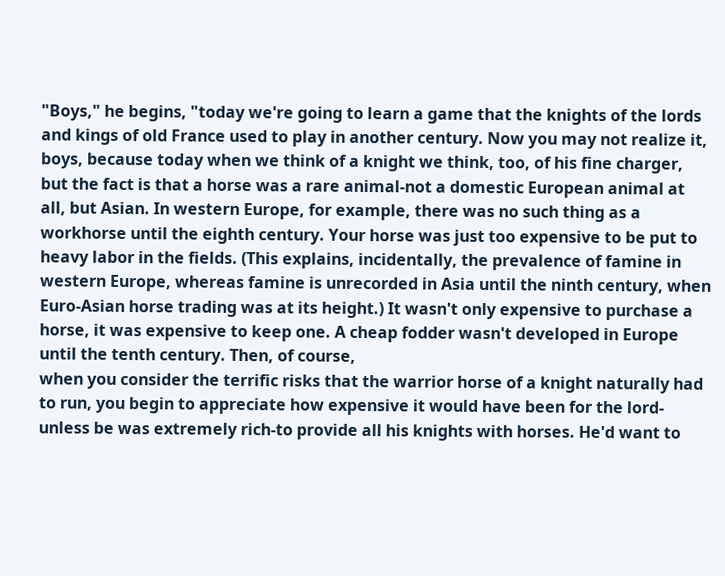"Boys," he begins, "today we're going to learn a game that the knights of the lords and kings of old France used to play in another century. Now you may not realize it, boys, because today when we think of a knight we think, too, of his fine charger, but the fact is that a horse was a rare animal-not a domestic European animal at all, but Asian. In western Europe, for example, there was no such thing as a workhorse until the eighth century. Your horse was just too expensive to be put to heavy labor in the fields. (This explains, incidentally, the prevalence of famine in western Europe, whereas famine is unrecorded in Asia until the ninth century, when Euro-Asian horse trading was at its height.) It wasn't only expensive to purchase a horse, it was expensive to keep one. A cheap fodder wasn't developed in Europe until the tenth century. Then, of course,
when you consider the terrific risks that the warrior horse of a knight naturally had to run, you begin to appreciate how expensive it would have been for the lord-unless be was extremely rich-to provide all his knights with horses. He'd want to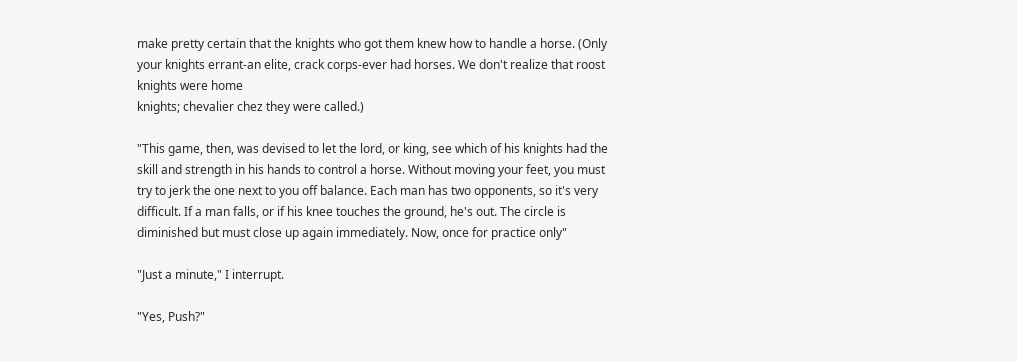make pretty certain that the knights who got them knew how to handle a horse. (Only your knights errant-an elite, crack corps-ever had horses. We don't realize that roost knights were home
knights; chevalier chez they were called.)

"This game, then, was devised to let the lord, or king, see which of his knights had the skill and strength in his hands to control a horse. Without moving your feet, you must try to jerk the one next to you off balance. Each man has two opponents, so it's very difficult. If a man falls, or if his knee touches the ground, he's out. The circle is diminished but must close up again immediately. Now, once for practice only"

"Just a minute," I interrupt.

"Yes, Push?"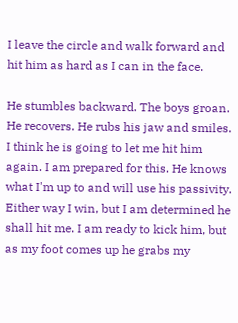I leave the circle and walk forward and hit him as hard as I can in the face.

He stumbles backward. The boys groan. He recovers. He rubs his jaw and smiles. I think he is going to let me hit him again. I am prepared for this. He knows what I'm up to and will use his passivity. Either way I win, but I am determined he shall hit me. I am ready to kick him, but as my foot comes up he grabs my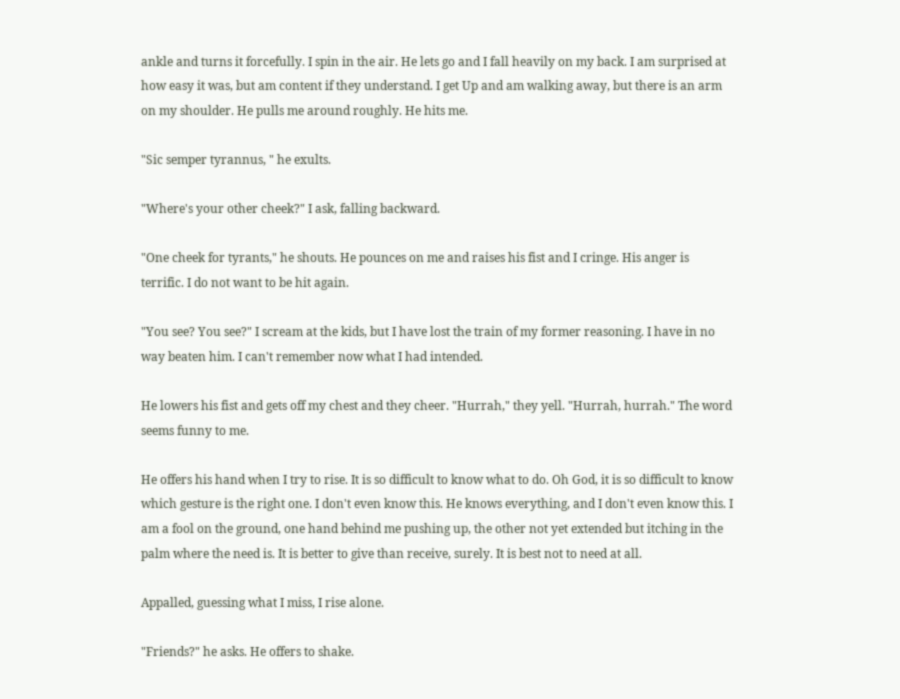ankle and turns it forcefully. I spin in the air. He lets go and I fall heavily on my back. I am surprised at how easy it was, but am content if they understand. I get Up and am walking away, but there is an arm on my shoulder. He pulls me around roughly. He hits me.

"Sic semper tyrannus, " he exults.

"Where's your other cheek?" I ask, falling backward.

"One cheek for tyrants," he shouts. He pounces on me and raises his fist and I cringe. His anger is terrific. I do not want to be hit again.

"You see? You see?" I scream at the kids, but I have lost the train of my former reasoning. I have in no way beaten him. I can't remember now what I had intended.

He lowers his fist and gets off my chest and they cheer. "Hurrah," they yell. "Hurrah, hurrah." The word seems funny to me.

He offers his hand when I try to rise. It is so difficult to know what to do. Oh God, it is so difficult to know which gesture is the right one. I don't even know this. He knows everything, and I don't even know this. I am a fool on the ground, one hand behind me pushing up, the other not yet extended but itching in the palm where the need is. It is better to give than receive, surely. It is best not to need at all.

Appalled, guessing what I miss, I rise alone.

"Friends?" he asks. He offers to shake.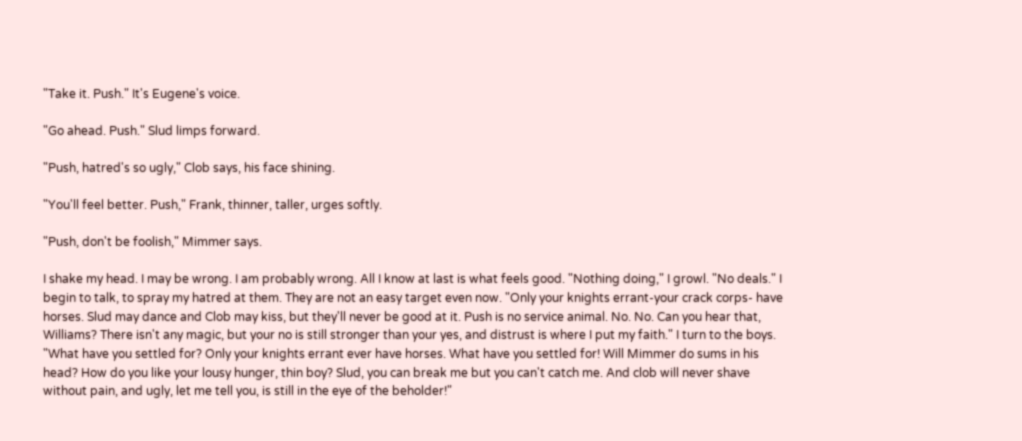"Take it. Push." It's Eugene's voice.

"Go ahead. Push." Slud limps forward.

"Push, hatred's so ugly," Clob says, his face shining.

"You'll feel better. Push," Frank, thinner, taller, urges softly.

"Push, don't be foolish," Mimmer says.

I shake my head. I may be wrong. I am probably wrong. All I know at last is what feels good. "Nothing doing," I growl. "No deals." I begin to talk, to spray my hatred at them. They are not an easy target even now. "Only your knights errant-your crack corps- have horses. Slud may dance and Clob may kiss, but they'll never be good at it. Push is no service animal. No. No. Can you hear that, Williams? There isn't any magic, but your no is still stronger than your yes, and distrust is where I put my faith." I turn to the boys. "What have you settled for? Only your knights errant ever have horses. What have you settled for! Will Mimmer do sums in his head? How do you like your lousy hunger, thin boy? Slud, you can break me but you can't catch me. And clob will never shave without pain, and ugly, let me tell you, is still in the eye of the beholder!"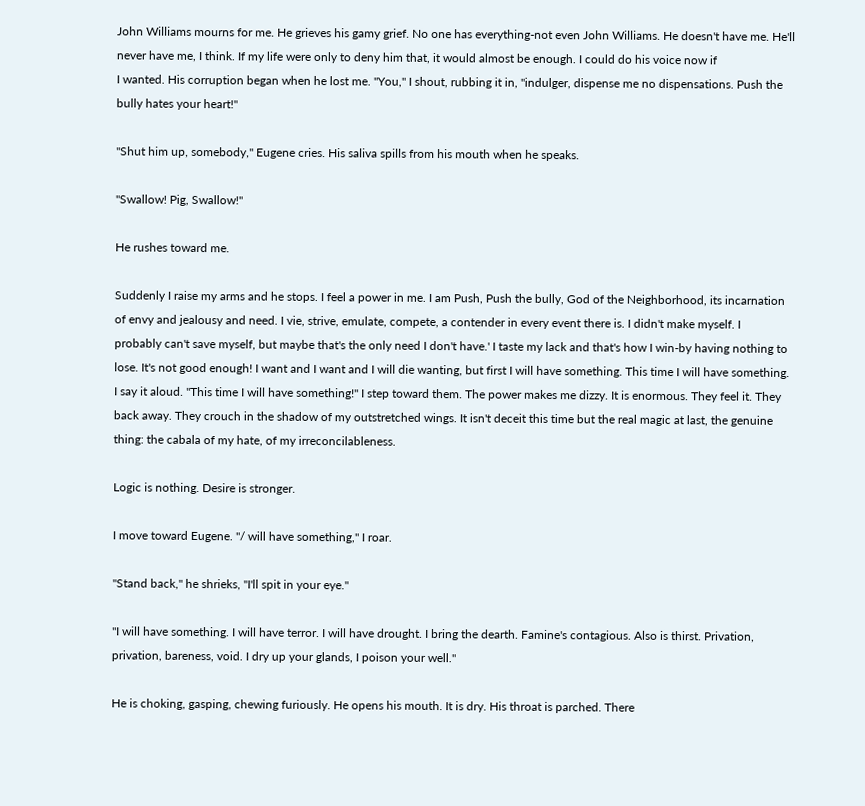John Williams mourns for me. He grieves his gamy grief. No one has everything-not even John Williams. He doesn't have me. He'll never have me, I think. If my life were only to deny him that, it would almost be enough. I could do his voice now if
I wanted. His corruption began when he lost me. "You," I shout, rubbing it in, "indulger, dispense me no dispensations. Push the bully hates your heart!"

"Shut him up, somebody," Eugene cries. His saliva spills from his mouth when he speaks.

"Swallow! Pig, Swallow!"

He rushes toward me.

Suddenly I raise my arms and he stops. I feel a power in me. I am Push, Push the bully, God of the Neighborhood, its incarnation of envy and jealousy and need. I vie, strive, emulate, compete, a contender in every event there is. I didn't make myself. I
probably can't save myself, but maybe that's the only need I don't have.' I taste my lack and that's how I win-by having nothing to lose. It's not good enough! I want and I want and I will die wanting, but first I will have something. This time I will have something. I say it aloud. "This time I will have something!" I step toward them. The power makes me dizzy. It is enormous. They feel it. They back away. They crouch in the shadow of my outstretched wings. It isn't deceit this time but the real magic at last, the genuine thing: the cabala of my hate, of my irreconcilableness.

Logic is nothing. Desire is stronger.

I move toward Eugene. "/ will have something," I roar.

"Stand back," he shrieks, "I'll spit in your eye."

"I will have something. I will have terror. I will have drought. I bring the dearth. Famine's contagious. Also is thirst. Privation, privation, bareness, void. I dry up your glands, I poison your well."

He is choking, gasping, chewing furiously. He opens his mouth. It is dry. His throat is parched. There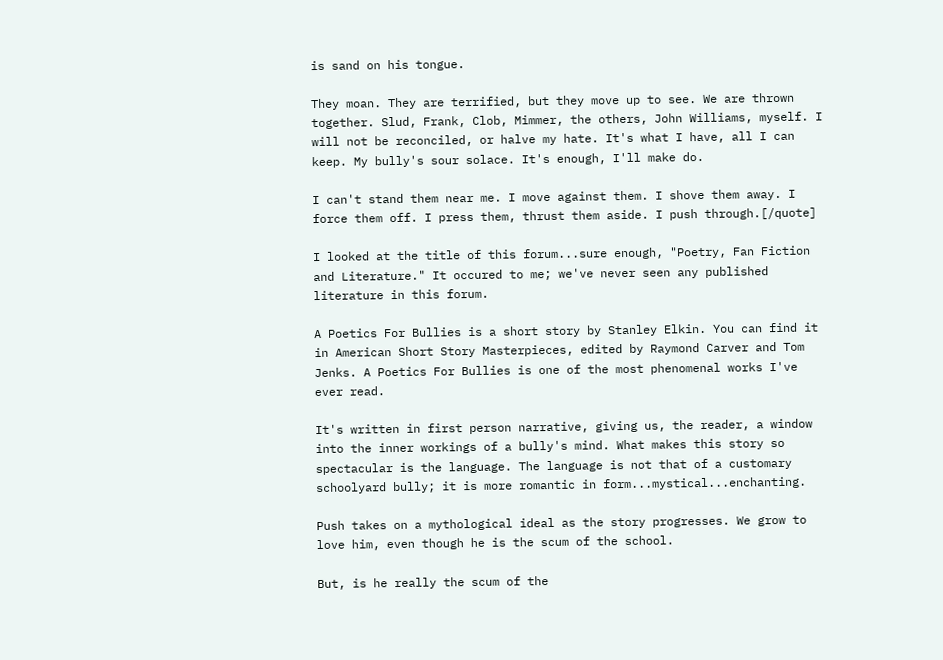is sand on his tongue.

They moan. They are terrified, but they move up to see. We are thrown together. Slud, Frank, Clob, Mimmer, the others, John Williams, myself. I will not be reconciled, or halve my hate. It's what I have, all I can keep. My bully's sour solace. It's enough, I'll make do.

I can't stand them near me. I move against them. I shove them away. I force them off. I press them, thrust them aside. I push through.[/quote]

I looked at the title of this forum...sure enough, "Poetry, Fan Fiction and Literature." It occured to me; we've never seen any published literature in this forum.

A Poetics For Bullies is a short story by Stanley Elkin. You can find it in American Short Story Masterpieces, edited by Raymond Carver and Tom Jenks. A Poetics For Bullies is one of the most phenomenal works I've ever read.

It's written in first person narrative, giving us, the reader, a window into the inner workings of a bully's mind. What makes this story so spectacular is the language. The language is not that of a customary schoolyard bully; it is more romantic in form...mystical...enchanting.

Push takes on a mythological ideal as the story progresses. We grow to love him, even though he is the scum of the school.

But, is he really the scum of the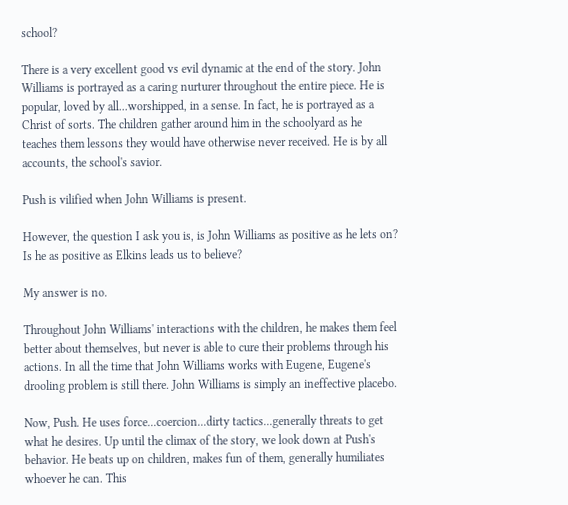school?

There is a very excellent good vs evil dynamic at the end of the story. John Williams is portrayed as a caring nurturer throughout the entire piece. He is popular, loved by all...worshipped, in a sense. In fact, he is portrayed as a Christ of sorts. The children gather around him in the schoolyard as he teaches them lessons they would have otherwise never received. He is by all accounts, the school's savior.

Push is vilified when John Williams is present.

However, the question I ask you is, is John Williams as positive as he lets on? Is he as positive as Elkins leads us to believe?

My answer is no.

Throughout John Williams' interactions with the children, he makes them feel better about themselves, but never is able to cure their problems through his actions. In all the time that John Williams works with Eugene, Eugene's drooling problem is still there. John Williams is simply an ineffective placebo.

Now, Push. He uses force...coercion...dirty tactics...generally threats to get what he desires. Up until the climax of the story, we look down at Push's behavior. He beats up on children, makes fun of them, generally humiliates whoever he can. This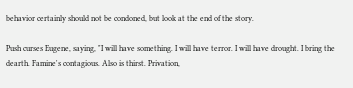behavior certainly should not be condoned, but look at the end of the story.

Push curses Eugene, saying, "I will have something. I will have terror. I will have drought. I bring the dearth. Famine's contagious. Also is thirst. Privation,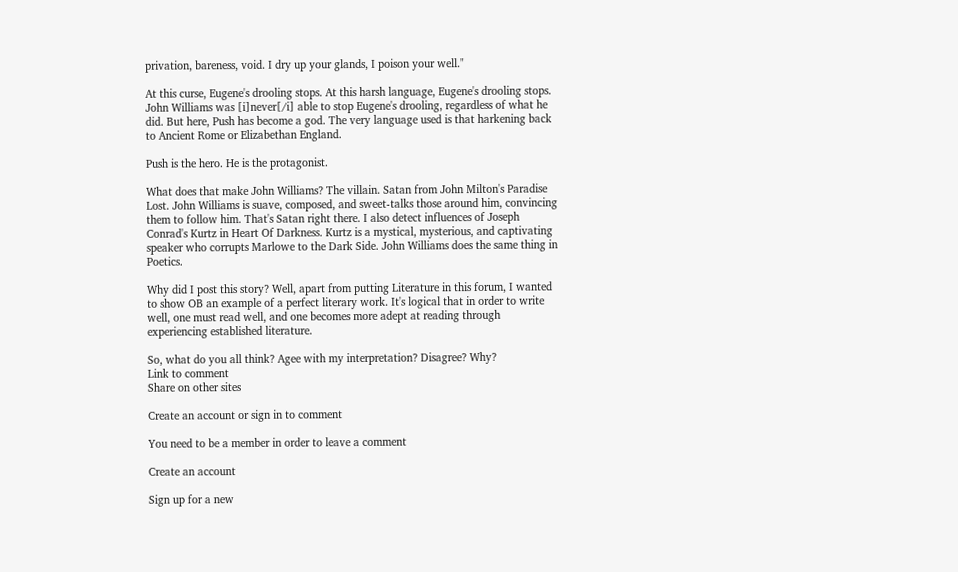privation, bareness, void. I dry up your glands, I poison your well."

At this curse, Eugene's drooling stops. At this harsh language, Eugene's drooling stops. John Williams was [i]never[/i] able to stop Eugene's drooling, regardless of what he did. But here, Push has become a god. The very language used is that harkening back to Ancient Rome or Elizabethan England.

Push is the hero. He is the protagonist.

What does that make John Williams? The villain. Satan from John Milton's Paradise Lost. John Williams is suave, composed, and sweet-talks those around him, convincing them to follow him. That's Satan right there. I also detect influences of Joseph Conrad's Kurtz in Heart Of Darkness. Kurtz is a mystical, mysterious, and captivating speaker who corrupts Marlowe to the Dark Side. John Williams does the same thing in Poetics.

Why did I post this story? Well, apart from putting Literature in this forum, I wanted to show OB an example of a perfect literary work. It's logical that in order to write well, one must read well, and one becomes more adept at reading through experiencing established literature.

So, what do you all think? Agee with my interpretation? Disagree? Why?
Link to comment
Share on other sites

Create an account or sign in to comment

You need to be a member in order to leave a comment

Create an account

Sign up for a new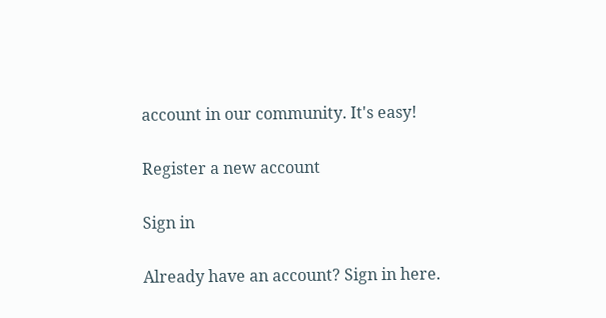account in our community. It's easy!

Register a new account

Sign in

Already have an account? Sign in here.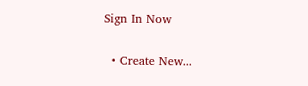Sign In Now

  • Create New...